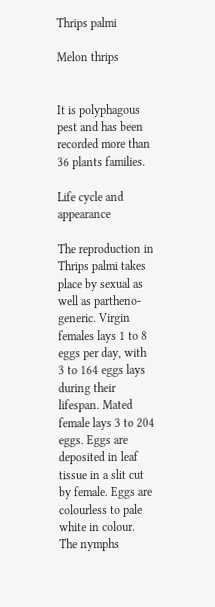Thrips palmi

Melon thrips


It is polyphagous pest and has been recorded more than 36 plants families.

Life cycle and appearance

The reproduction in Thrips palmi takes place by sexual as well as partheno-generic. Virgin females lays 1 to 8 eggs per day, with 3 to 164 eggs lays during their lifespan. Mated female lays 3 to 204 eggs. Eggs are deposited in leaf tissue in a slit cut by female. Eggs are colourless to pale white in colour. The nymphs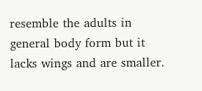resemble the adults in general body form but it lacks wings and are smaller.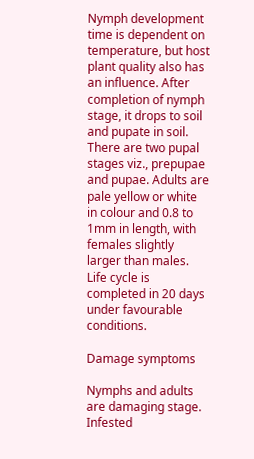Nymph development time is dependent on temperature, but host plant quality also has an influence. After completion of nymph stage, it drops to soil and pupate in soil. There are two pupal stages viz., prepupae and pupae. Adults are pale yellow or white in colour and 0.8 to 1mm in length, with females slightly larger than males. Life cycle is completed in 20 days under favourable conditions.

Damage symptoms

Nymphs and adults are damaging stage. Infested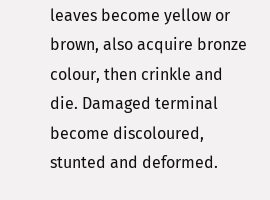leaves become yellow or brown, also acquire bronze colour, then crinkle and die. Damaged terminal become discoloured, stunted and deformed.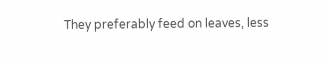They preferably feed on leaves, less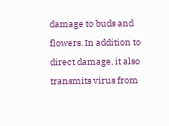damage to buds and flowers. In addition to direct damage, it also transmits virus from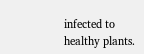infected to healthy plants.